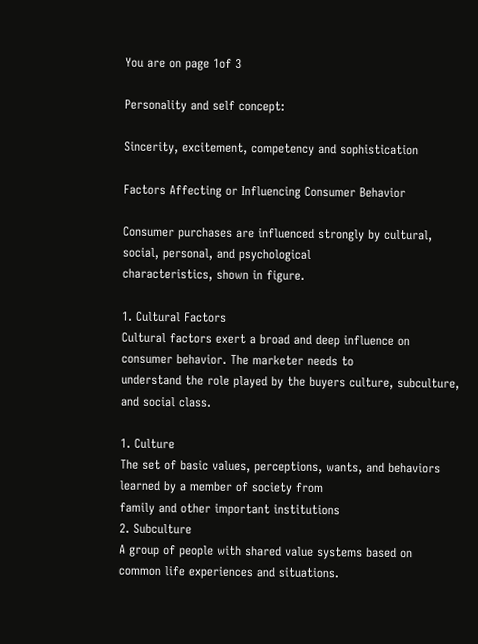You are on page 1of 3

Personality and self concept:

Sincerity, excitement, competency and sophistication

Factors Affecting or Influencing Consumer Behavior

Consumer purchases are influenced strongly by cultural, social, personal, and psychological
characteristics, shown in figure.

1. Cultural Factors
Cultural factors exert a broad and deep influence on consumer behavior. The marketer needs to
understand the role played by the buyers culture, subculture, and social class.

1. Culture
The set of basic values, perceptions, wants, and behaviors learned by a member of society from
family and other important institutions
2. Subculture
A group of people with shared value systems based on common life experiences and situations.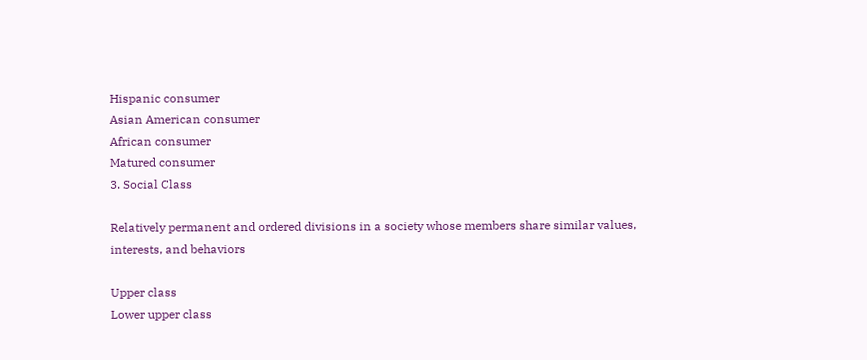Hispanic consumer
Asian American consumer
African consumer
Matured consumer
3. Social Class

Relatively permanent and ordered divisions in a society whose members share similar values,
interests, and behaviors

Upper class
Lower upper class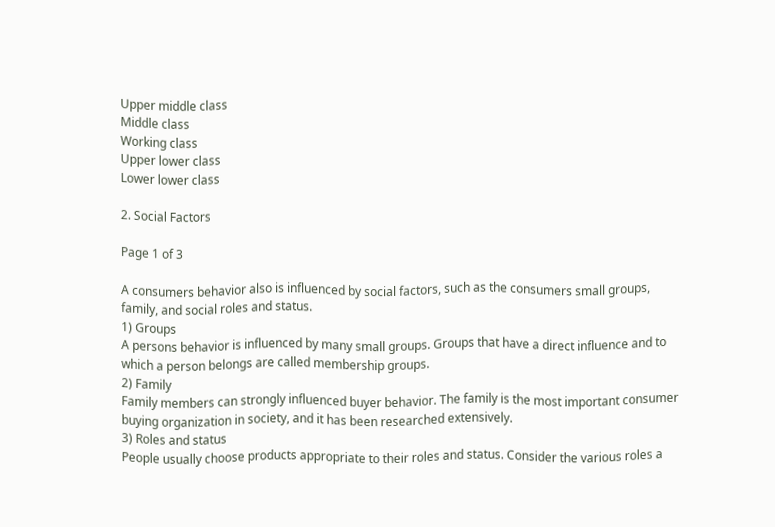Upper middle class
Middle class
Working class
Upper lower class
Lower lower class

2. Social Factors

Page 1 of 3

A consumers behavior also is influenced by social factors, such as the consumers small groups,
family, and social roles and status.
1) Groups
A persons behavior is influenced by many small groups. Groups that have a direct influence and to
which a person belongs are called membership groups.
2) Family
Family members can strongly influenced buyer behavior. The family is the most important consumer
buying organization in society, and it has been researched extensively.
3) Roles and status
People usually choose products appropriate to their roles and status. Consider the various roles a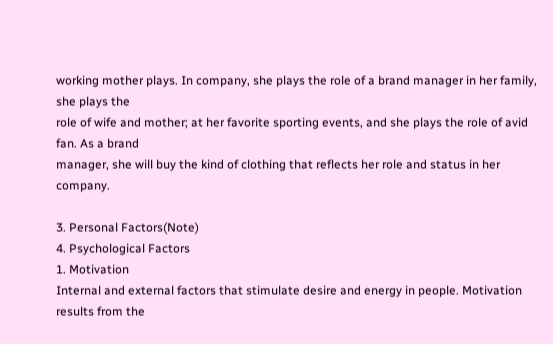working mother plays. In company, she plays the role of a brand manager in her family, she plays the
role of wife and mother; at her favorite sporting events, and she plays the role of avid fan. As a brand
manager, she will buy the kind of clothing that reflects her role and status in her company.

3. Personal Factors(Note)
4. Psychological Factors
1. Motivation
Internal and external factors that stimulate desire and energy in people. Motivation results from the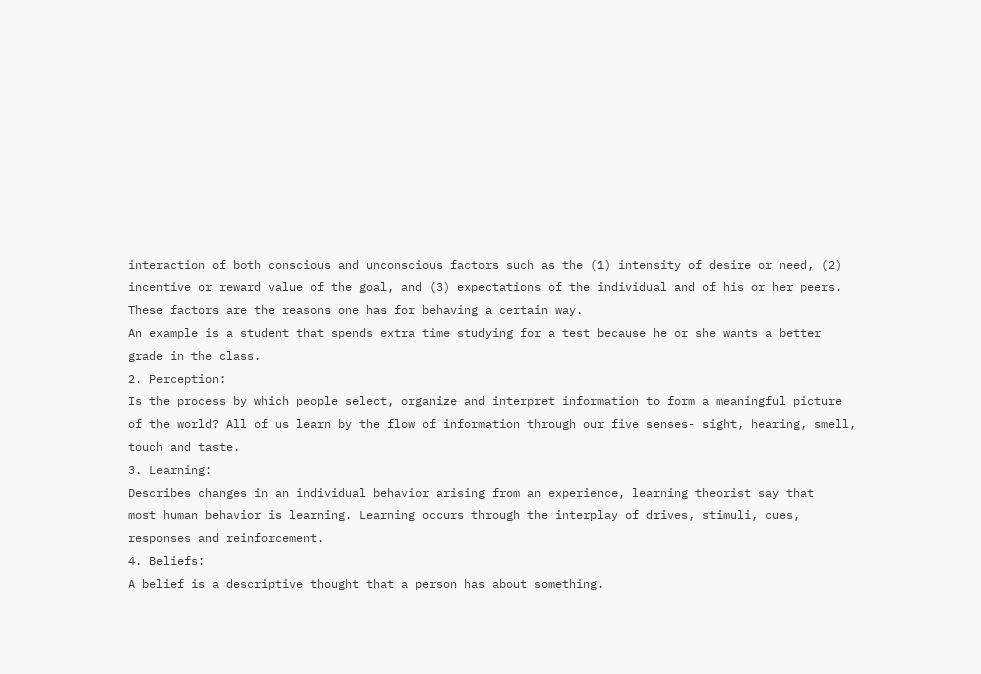interaction of both conscious and unconscious factors such as the (1) intensity of desire or need, (2)
incentive or reward value of the goal, and (3) expectations of the individual and of his or her peers.
These factors are the reasons one has for behaving a certain way.
An example is a student that spends extra time studying for a test because he or she wants a better
grade in the class.
2. Perception:
Is the process by which people select, organize and interpret information to form a meaningful picture
of the world? All of us learn by the flow of information through our five senses- sight, hearing, smell,
touch and taste.
3. Learning:
Describes changes in an individual behavior arising from an experience, learning theorist say that
most human behavior is learning. Learning occurs through the interplay of drives, stimuli, cues,
responses and reinforcement.
4. Beliefs:
A belief is a descriptive thought that a person has about something.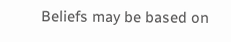Beliefs may be based on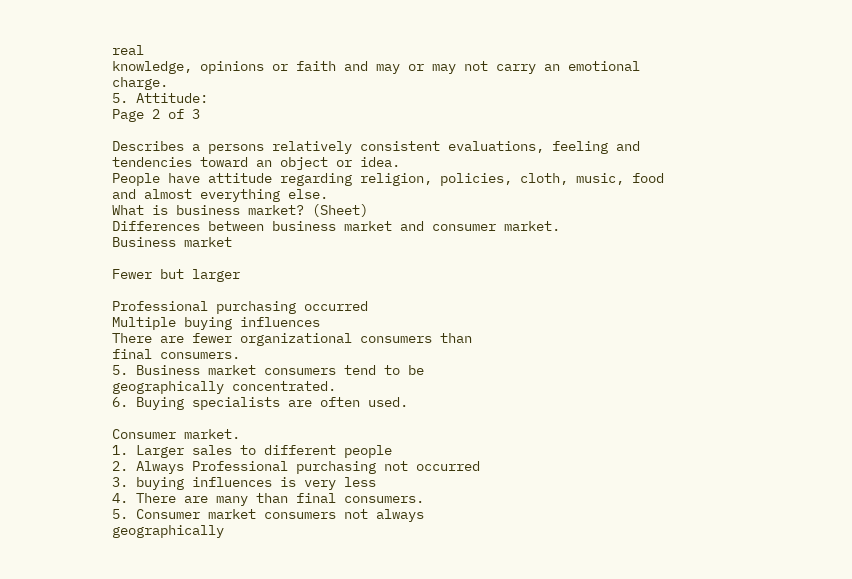real
knowledge, opinions or faith and may or may not carry an emotional charge.
5. Attitude:
Page 2 of 3

Describes a persons relatively consistent evaluations, feeling and tendencies toward an object or idea.
People have attitude regarding religion, policies, cloth, music, food and almost everything else.
What is business market? (Sheet)
Differences between business market and consumer market.
Business market

Fewer but larger

Professional purchasing occurred
Multiple buying influences
There are fewer organizational consumers than
final consumers.
5. Business market consumers tend to be
geographically concentrated.
6. Buying specialists are often used.

Consumer market.
1. Larger sales to different people
2. Always Professional purchasing not occurred
3. buying influences is very less
4. There are many than final consumers.
5. Consumer market consumers not always
geographically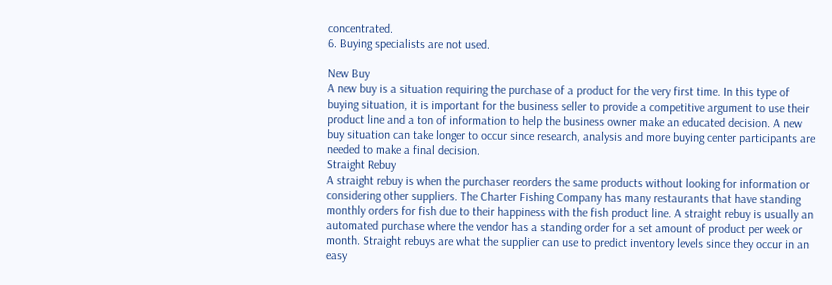concentrated.
6. Buying specialists are not used.

New Buy
A new buy is a situation requiring the purchase of a product for the very first time. In this type of
buying situation, it is important for the business seller to provide a competitive argument to use their
product line and a ton of information to help the business owner make an educated decision. A new
buy situation can take longer to occur since research, analysis and more buying center participants are
needed to make a final decision.
Straight Rebuy
A straight rebuy is when the purchaser reorders the same products without looking for information or
considering other suppliers. The Charter Fishing Company has many restaurants that have standing
monthly orders for fish due to their happiness with the fish product line. A straight rebuy is usually an
automated purchase where the vendor has a standing order for a set amount of product per week or
month. Straight rebuys are what the supplier can use to predict inventory levels since they occur in an
easy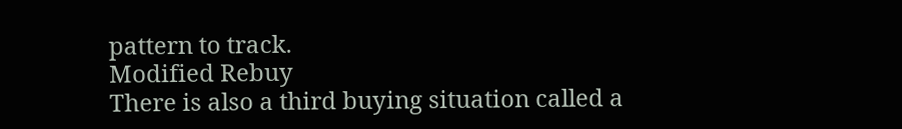pattern to track.
Modified Rebuy
There is also a third buying situation called a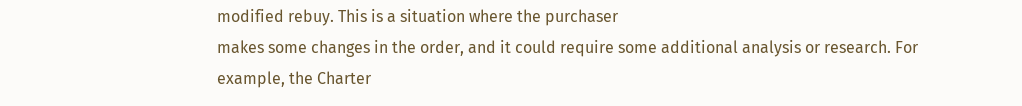modified rebuy. This is a situation where the purchaser
makes some changes in the order, and it could require some additional analysis or research. For
example, the Charter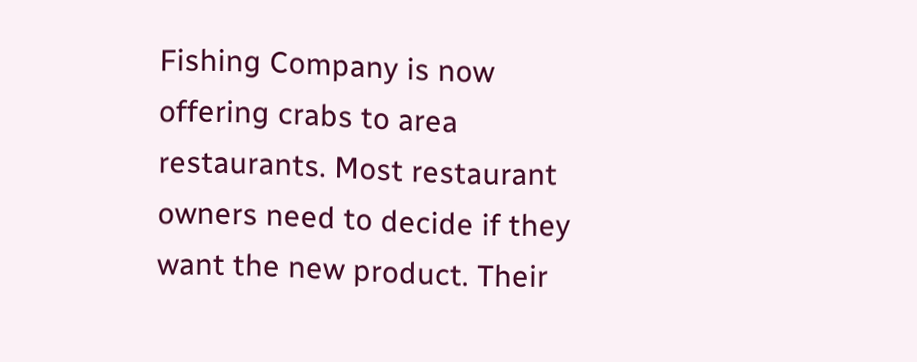Fishing Company is now offering crabs to area restaurants. Most restaurant
owners need to decide if they want the new product. Their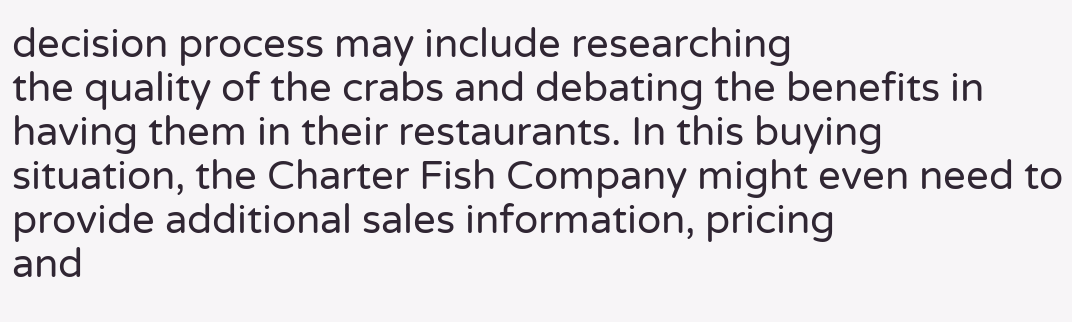decision process may include researching
the quality of the crabs and debating the benefits in having them in their restaurants. In this buying
situation, the Charter Fish Company might even need to provide additional sales information, pricing
and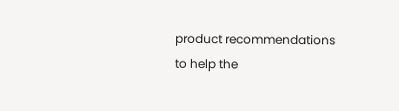product recommendations to help the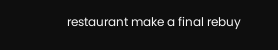restaurant make a final rebuy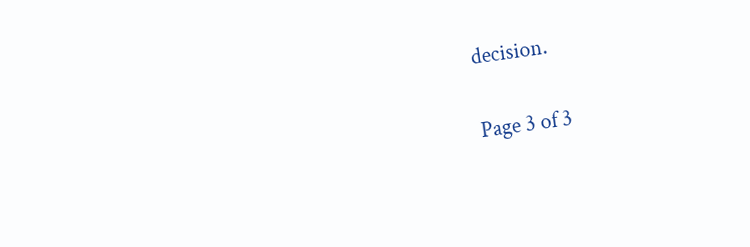decision.

Page 3 of 3